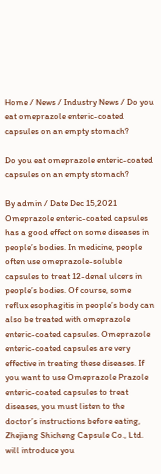Home / News / Industry News / Do you eat omeprazole enteric-coated capsules on an empty stomach?

Do you eat omeprazole enteric-coated capsules on an empty stomach?

By admin / Date Dec 15,2021
Omeprazole enteric-coated capsules has a good effect on some diseases in people’s bodies. In medicine, people often use omeprazole-soluble capsules to treat 12-denal ulcers in people’s bodies. Of course, some reflux esophagitis in people’s body can also be treated with omeprazole enteric-coated capsules. Omeprazole enteric-coated capsules are very effective in treating these diseases. If you want to use Omeprazole Prazole enteric-coated capsules to treat diseases, you must listen to the doctor’s instructions before eating, Zhejiang Shicheng Capsule Co., Ltd. will introduce you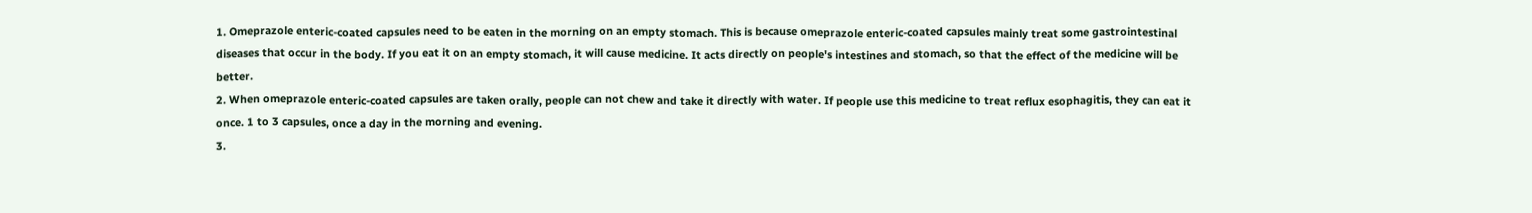1. Omeprazole enteric-coated capsules need to be eaten in the morning on an empty stomach. This is because omeprazole enteric-coated capsules mainly treat some gastrointestinal diseases that occur in the body. If you eat it on an empty stomach, it will cause medicine. It acts directly on people's intestines and stomach, so that the effect of the medicine will be better.
2. When omeprazole enteric-coated capsules are taken orally, people can not chew and take it directly with water. If people use this medicine to treat reflux esophagitis, they can eat it once. 1 to 3 capsules, once a day in the morning and evening.
3.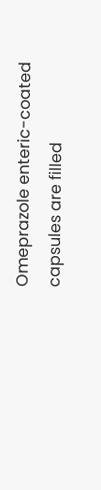Omeprazole enteric-coated capsules are filled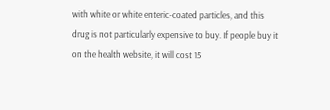with white or white enteric-coated particles, and this drug is not particularly expensive to buy. If people buy it on the health website, it will cost 15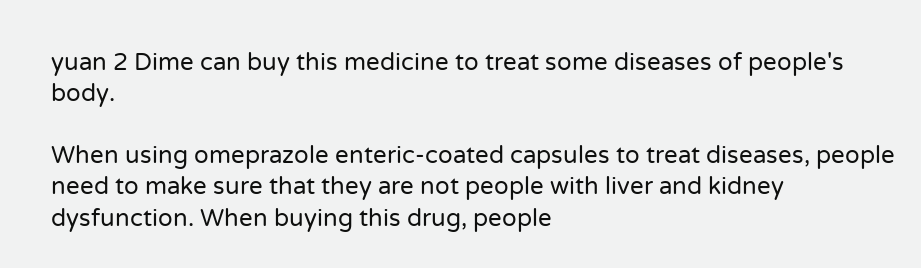yuan 2 Dime can buy this medicine to treat some diseases of people's body.

When using omeprazole enteric-coated capsules to treat diseases, people need to make sure that they are not people with liver and kidney dysfunction. When buying this drug, people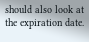should also look at the expiration date.